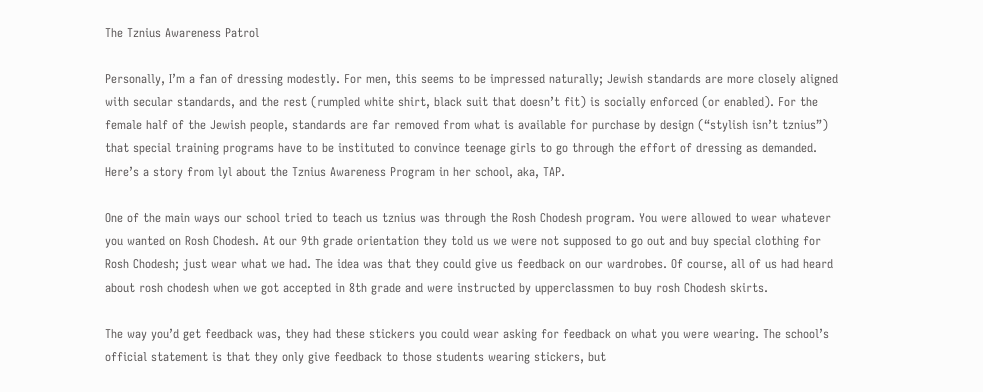The Tznius Awareness Patrol

Personally, I’m a fan of dressing modestly. For men, this seems to be impressed naturally; Jewish standards are more closely aligned with secular standards, and the rest (rumpled white shirt, black suit that doesn’t fit) is socially enforced (or enabled). For the female half of the Jewish people, standards are far removed from what is available for purchase by design (“stylish isn’t tznius”) that special training programs have to be instituted to convince teenage girls to go through the effort of dressing as demanded. Here’s a story from lyl about the Tznius Awareness Program in her school, aka, TAP.

One of the main ways our school tried to teach us tznius was through the Rosh Chodesh program. You were allowed to wear whatever you wanted on Rosh Chodesh. At our 9th grade orientation they told us we were not supposed to go out and buy special clothing for Rosh Chodesh; just wear what we had. The idea was that they could give us feedback on our wardrobes. Of course, all of us had heard about rosh chodesh when we got accepted in 8th grade and were instructed by upperclassmen to buy rosh Chodesh skirts.

The way you’d get feedback was, they had these stickers you could wear asking for feedback on what you were wearing. The school’s official statement is that they only give feedback to those students wearing stickers, but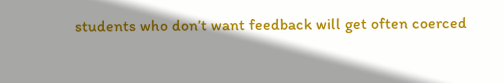students who don’t want feedback will get often coerced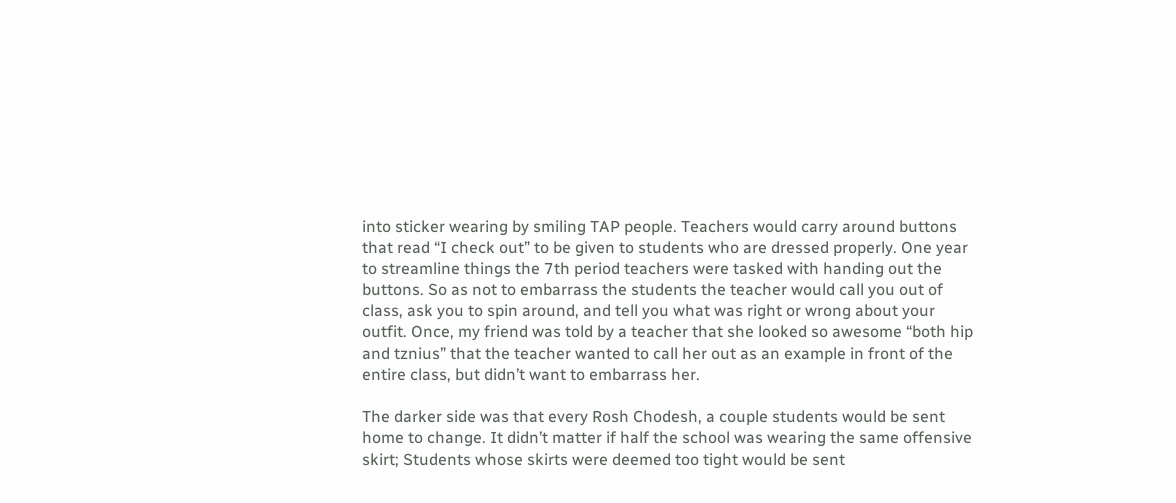into sticker wearing by smiling TAP people. Teachers would carry around buttons that read “I check out” to be given to students who are dressed properly. One year to streamline things the 7th period teachers were tasked with handing out the buttons. So as not to embarrass the students the teacher would call you out of class, ask you to spin around, and tell you what was right or wrong about your outfit. Once, my friend was told by a teacher that she looked so awesome “both hip and tznius” that the teacher wanted to call her out as an example in front of the entire class, but didn’t want to embarrass her.

The darker side was that every Rosh Chodesh, a couple students would be sent home to change. It didn’t matter if half the school was wearing the same offensive skirt; Students whose skirts were deemed too tight would be sent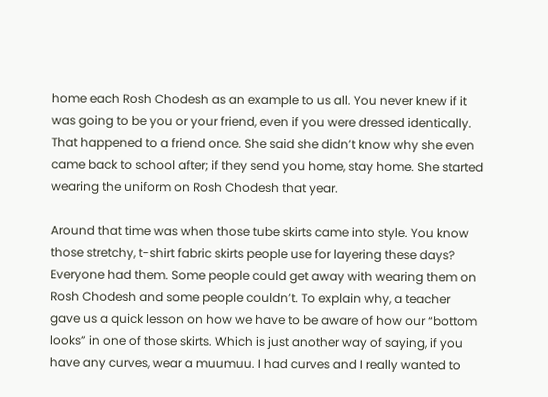home each Rosh Chodesh as an example to us all. You never knew if it was going to be you or your friend, even if you were dressed identically. That happened to a friend once. She said she didn’t know why she even came back to school after; if they send you home, stay home. She started wearing the uniform on Rosh Chodesh that year.

Around that time was when those tube skirts came into style. You know those stretchy, t-shirt fabric skirts people use for layering these days? Everyone had them. Some people could get away with wearing them on Rosh Chodesh and some people couldn’t. To explain why, a teacher gave us a quick lesson on how we have to be aware of how our “bottom looks” in one of those skirts. Which is just another way of saying, if you have any curves, wear a muumuu. I had curves and I really wanted to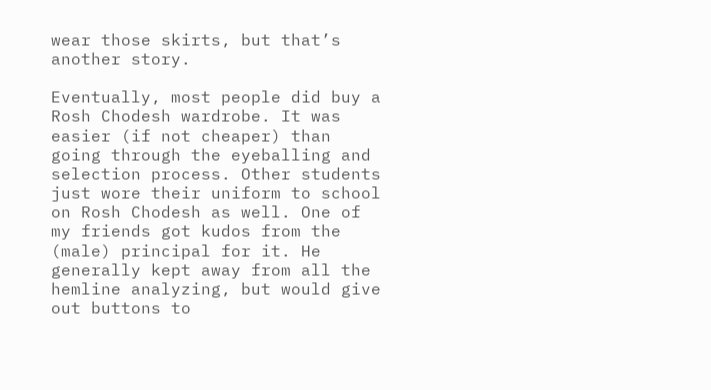wear those skirts, but that’s another story.

Eventually, most people did buy a Rosh Chodesh wardrobe. It was easier (if not cheaper) than going through the eyeballing and selection process. Other students just wore their uniform to school on Rosh Chodesh as well. One of my friends got kudos from the (male) principal for it. He generally kept away from all the hemline analyzing, but would give out buttons to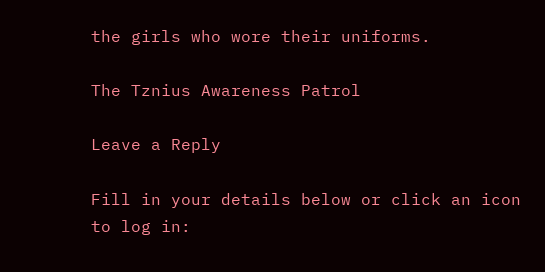the girls who wore their uniforms.

The Tznius Awareness Patrol

Leave a Reply

Fill in your details below or click an icon to log in: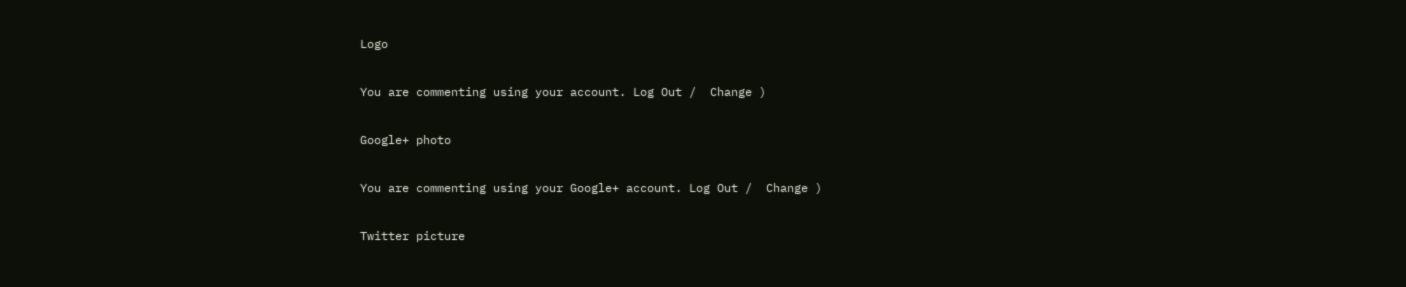Logo

You are commenting using your account. Log Out /  Change )

Google+ photo

You are commenting using your Google+ account. Log Out /  Change )

Twitter picture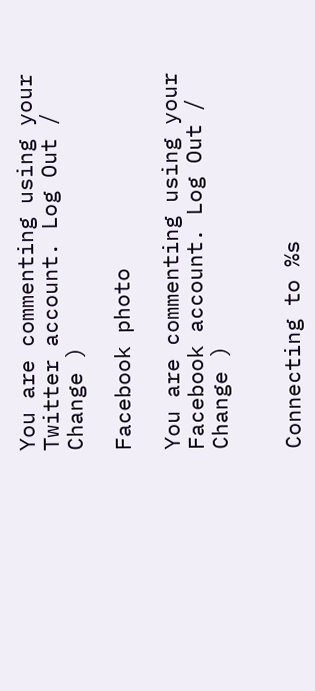You are commenting using your Twitter account. Log Out /  Change )

Facebook photo

You are commenting using your Facebook account. Log Out /  Change )


Connecting to %s